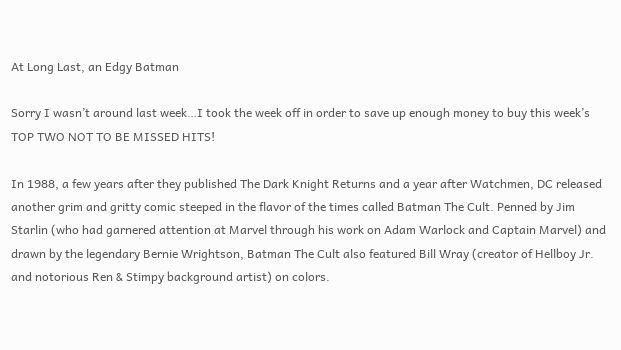At Long Last, an Edgy Batman

Sorry I wasn’t around last week…I took the week off in order to save up enough money to buy this week’s TOP TWO NOT TO BE MISSED HITS!

In 1988, a few years after they published The Dark Knight Returns and a year after Watchmen, DC released another grim and gritty comic steeped in the flavor of the times called Batman The Cult. Penned by Jim Starlin (who had garnered attention at Marvel through his work on Adam Warlock and Captain Marvel) and drawn by the legendary Bernie Wrightson, Batman The Cult also featured Bill Wray (creator of Hellboy Jr. and notorious Ren & Stimpy background artist) on colors.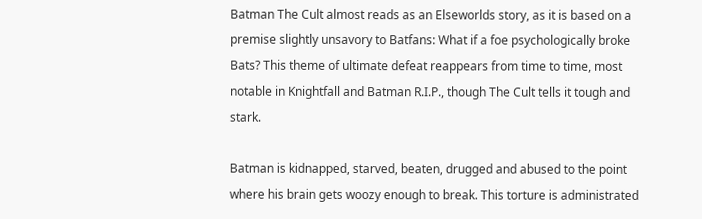Batman The Cult almost reads as an Elseworlds story, as it is based on a premise slightly unsavory to Batfans: What if a foe psychologically broke Bats? This theme of ultimate defeat reappears from time to time, most notable in Knightfall and Batman R.I.P., though The Cult tells it tough and stark.

Batman is kidnapped, starved, beaten, drugged and abused to the point where his brain gets woozy enough to break. This torture is administrated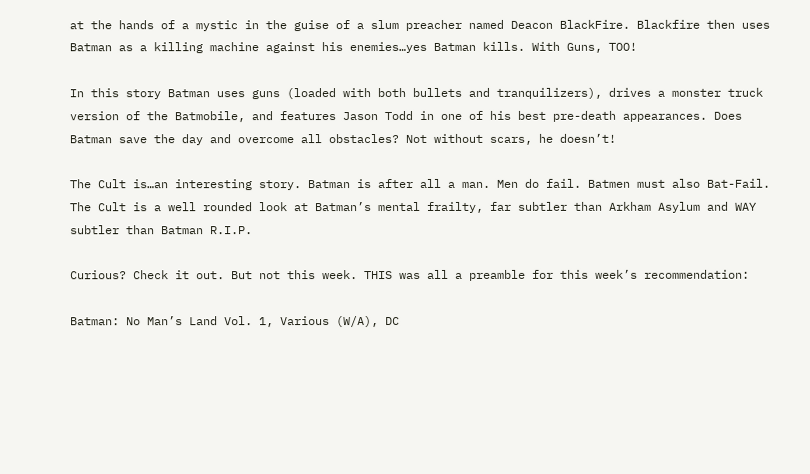at the hands of a mystic in the guise of a slum preacher named Deacon BlackFire. Blackfire then uses Batman as a killing machine against his enemies…yes Batman kills. With Guns, TOO!

In this story Batman uses guns (loaded with both bullets and tranquilizers), drives a monster truck version of the Batmobile, and features Jason Todd in one of his best pre-death appearances. Does Batman save the day and overcome all obstacles? Not without scars, he doesn’t!

The Cult is…an interesting story. Batman is after all a man. Men do fail. Batmen must also Bat-Fail. The Cult is a well rounded look at Batman’s mental frailty, far subtler than Arkham Asylum and WAY subtler than Batman R.I.P.

Curious? Check it out. But not this week. THIS was all a preamble for this week’s recommendation:

Batman: No Man’s Land Vol. 1, Various (W/A), DC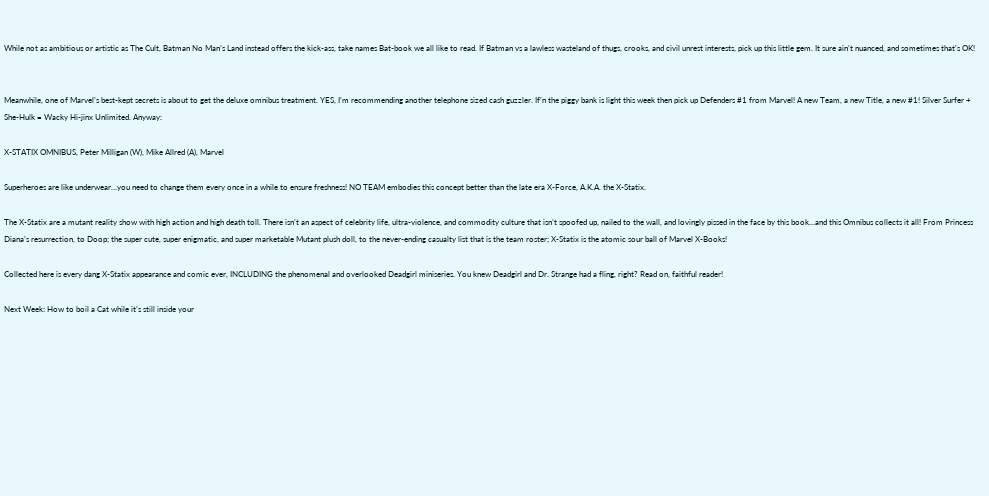While not as ambitious or artistic as The Cult, Batman No Man’s Land instead offers the kick-ass, take names Bat-book we all like to read. If Batman vs a lawless wasteland of thugs, crooks, and civil unrest interests, pick up this little gem. It sure ain’t nuanced, and sometimes that’s OK!


Meanwhile, one of Marvel’s best-kept secrets is about to get the deluxe omnibus treatment. YES, I’m recommending another telephone sized cash guzzler. If’n the piggy bank is light this week then pick up Defenders #1 from Marvel! A new Team, a new Title, a new #1! Silver Surfer + She-Hulk = Wacky Hi-jinx Unlimited. Anyway:

X-STATIX OMNIBUS, Peter Milligan (W), Mike Allred (A), Marvel

Superheroes are like underwear…you need to change them every once in a while to ensure freshness! NO TEAM embodies this concept better than the late era X-Force, A.K.A. the X-Statix.

The X-Statix are a mutant reality show with high action and high death toll. There isn’t an aspect of celebrity life, ultra-violence, and commodity culture that isn’t spoofed up, nailed to the wall, and lovingly pissed in the face by this book…and this Omnibus collects it all! From Princess Diana’s resurrection, to Doop; the super cute, super enigmatic, and super marketable Mutant plush doll, to the never-ending casualty list that is the team roster; X-Statix is the atomic sour ball of Marvel X-Books!

Collected here is every dang X-Statix appearance and comic ever, INCLUDING the phenomenal and overlooked Deadgirl miniseries. You knew Deadgirl and Dr. Strange had a fling, right? Read on, faithful reader!

Next Week: How to boil a Cat while it’s still inside your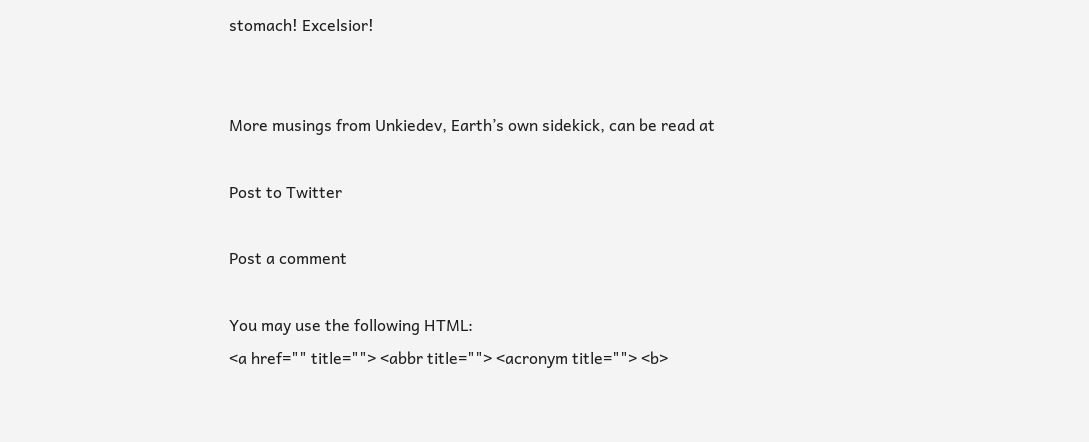stomach! Excelsior!


More musings from Unkiedev, Earth’s own sidekick, can be read at

Post to Twitter

Post a comment

You may use the following HTML:
<a href="" title=""> <abbr title=""> <acronym title=""> <b>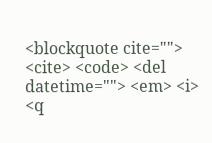<blockquote cite=""> <cite> <code> <del datetime=""> <em> <i> <q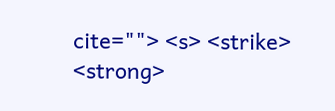cite=""> <s> <strike> <strong>